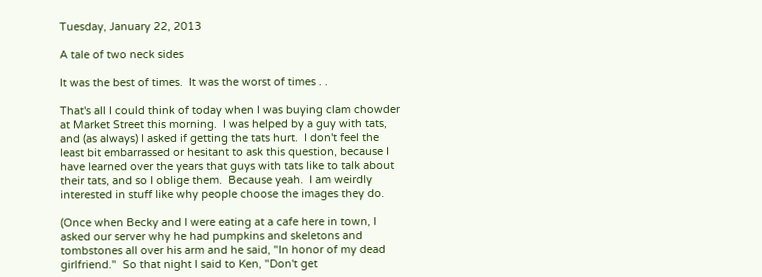Tuesday, January 22, 2013

A tale of two neck sides

It was the best of times.  It was the worst of times . .

That's all I could think of today when I was buying clam chowder at Market Street this morning.  I was helped by a guy with tats, and (as always) I asked if getting the tats hurt.  I don't feel the least bit embarrassed or hesitant to ask this question, because I have learned over the years that guys with tats like to talk about their tats, and so I oblige them.  Because yeah.  I am weirdly interested in stuff like why people choose the images they do.

(Once when Becky and I were eating at a cafe here in town, I asked our server why he had pumpkins and skeletons and tombstones all over his arm and he said, "In honor of my dead girlfriend."  So that night I said to Ken, "Don't get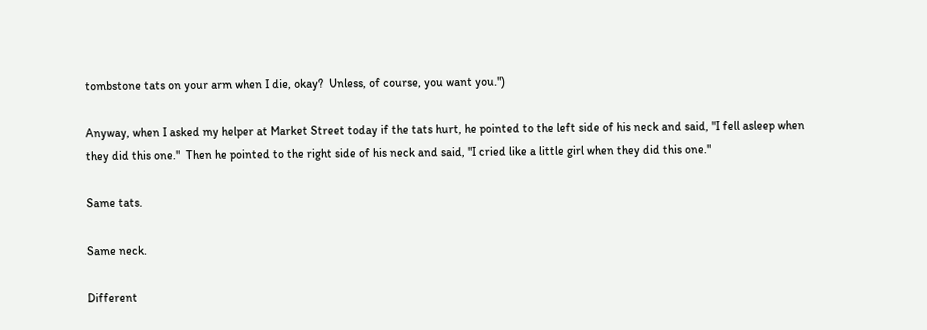tombstone tats on your arm when I die, okay?  Unless, of course, you want you.")

Anyway, when I asked my helper at Market Street today if the tats hurt, he pointed to the left side of his neck and said, "I fell asleep when they did this one."  Then he pointed to the right side of his neck and said, "I cried like a little girl when they did this one."

Same tats.

Same neck.

Different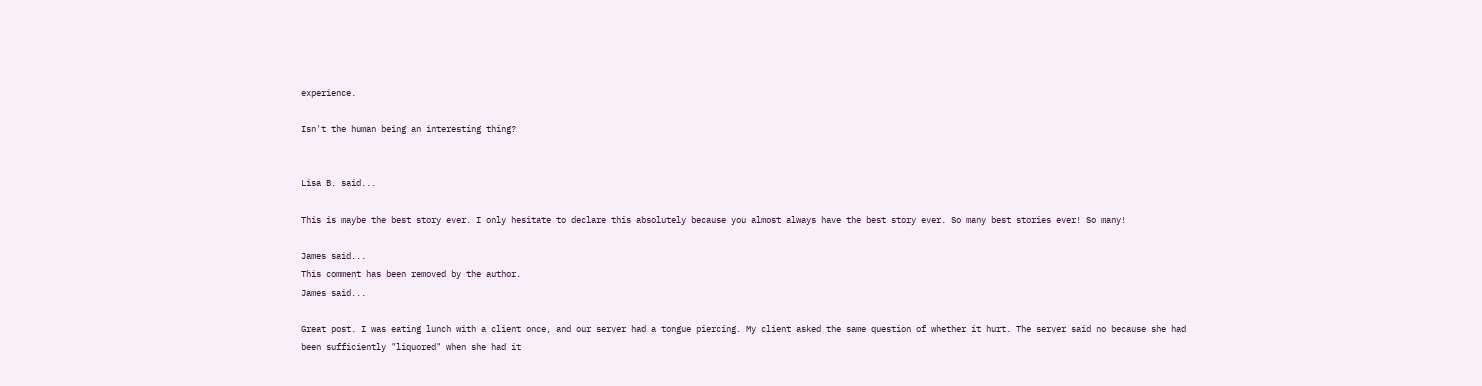experience.

Isn't the human being an interesting thing?


Lisa B. said...

This is maybe the best story ever. I only hesitate to declare this absolutely because you almost always have the best story ever. So many best stories ever! So many!

James said...
This comment has been removed by the author.
James said...

Great post. I was eating lunch with a client once, and our server had a tongue piercing. My client asked the same question of whether it hurt. The server said no because she had been sufficiently "liquored" when she had it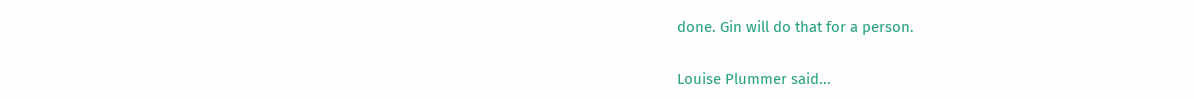done. Gin will do that for a person.

Louise Plummer said...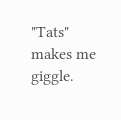"Tats" makes me giggle.